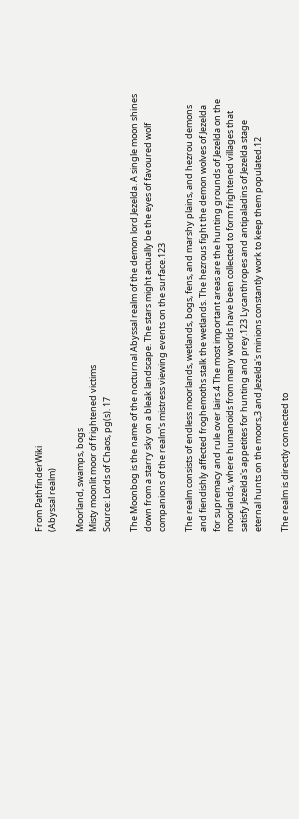From PathfinderWiki
(Abyssal realm)

Moorland, swamps, bogs
Misty moonlit moor of frightened victims
Source: Lords of Chaos, pg(s). 17

The Moonbog is the name of the nocturnal Abyssal realm of the demon lord Jezelda. A single moon shines down from a starry sky on a bleak landscape. The stars might actually be the eyes of favoured wolf companions of the realm's mistress viewing events on the surface.123

The realm consists of endless moorlands, wetlands, bogs, fens, and marshy plains, and hezrou demons and fiendishly affected froghemoths stalk the wetlands. The hezrous fight the demon wolves of Jezelda for supremacy and rule over lairs.4 The most important areas are the hunting grounds of Jezelda on the moorlands, where humanoids from many worlds have been collected to form frightened villages that satisfy Jezelda's appetites for hunting and prey.123 Lycanthropes and antipaladins of Jezelda stage eternal hunts on the moors,3 and Jezelda's minions constantly work to keep them populated.12

The realm is directly connected to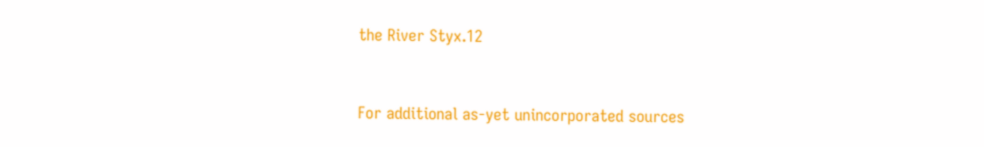the River Styx.12


For additional as-yet unincorporated sources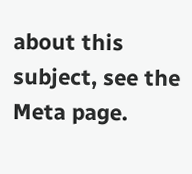about this subject, see the Meta page.